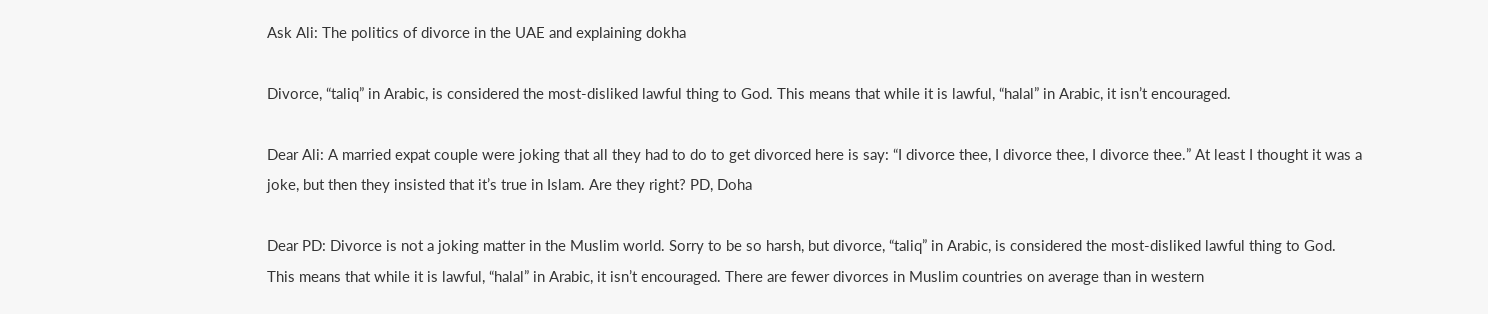Ask Ali: The politics of divorce in the UAE and explaining dokha

Divorce, “taliq” in Arabic, is considered the most-disliked lawful thing to God. This means that while it is lawful, “halal” in Arabic, it isn’t encouraged.

Dear Ali: A married expat couple were joking that all they had to do to get divorced here is say: “I divorce thee, I divorce thee, I divorce thee.” At least I thought it was a joke, but then they insisted that it’s true in Islam. Are they right? PD, Doha

Dear PD: Divorce is not a joking matter in the Muslim world. Sorry to be so harsh, but divorce, “taliq” in Arabic, is considered the most-disliked lawful thing to God. This means that while it is lawful, “halal” in Arabic, it isn’t encouraged. There are fewer divorces in Muslim countries on average than in western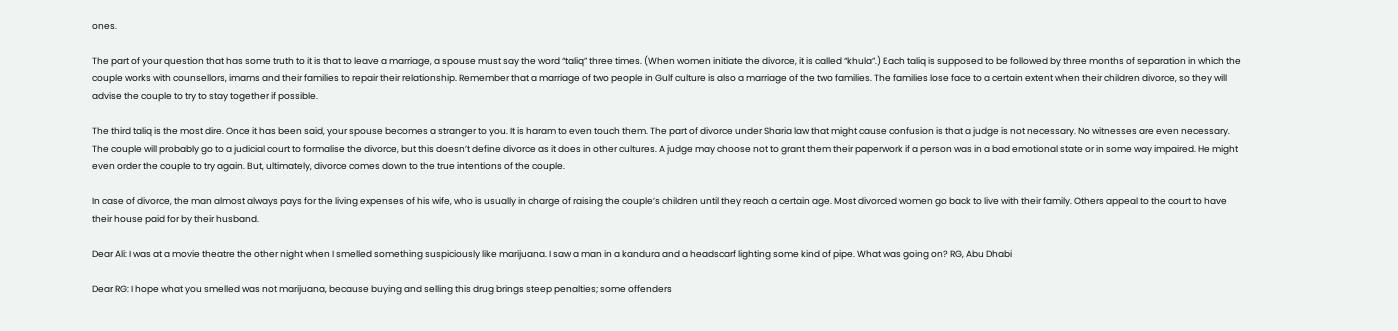ones.

The part of your question that has some truth to it is that to leave a marriage, a spouse must say the word “taliq” three times. (When women initiate the divorce, it is called “khula”.) Each taliq is supposed to be followed by three months of separation in which the couple works with counsellors, imams and their families to repair their relationship. Remember that a marriage of two people in Gulf culture is also a marriage of the two families. The families lose face to a certain extent when their children divorce, so they will advise the couple to try to stay together if possible.

The third taliq is the most dire. Once it has been said, your spouse becomes a stranger to you. It is haram to even touch them. The part of divorce under Sharia law that might cause confusion is that a judge is not necessary. No witnesses are even necessary. The couple will probably go to a judicial court to formalise the divorce, but this doesn’t define divorce as it does in other cultures. A judge may choose not to grant them their paperwork if a person was in a bad emotional state or in some way impaired. He might even order the couple to try again. But, ultimately, divorce comes down to the true intentions of the couple.

In case of divorce, the man almost always pays for the living expenses of his wife, who is usually in charge of raising the couple’s children until they reach a certain age. Most divorced women go back to live with their family. Others appeal to the court to have their house paid for by their husband.

Dear Ali: I was at a movie theatre the other night when I smelled something suspiciously like marijuana. I saw a man in a kandura and a headscarf lighting some kind of pipe. What was going on? RG, Abu Dhabi

Dear RG: I hope what you smelled was not marijuana, because buying and selling this drug brings steep penalties; some offenders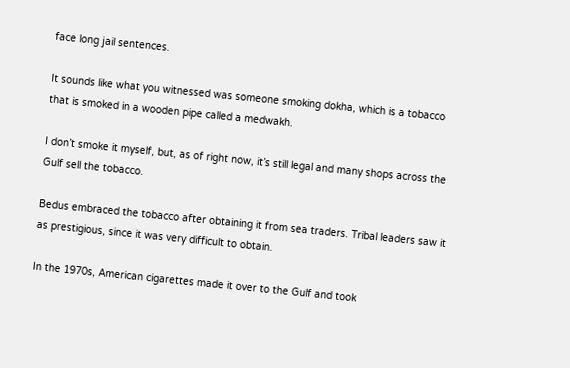face long jail sentences.

It sounds like what you witnessed was someone smoking dokha, which is a tobacco that is smoked in a wooden pipe called a medwakh.

I don’t smoke it myself, but, as of right now, it’s still legal and many shops across the Gulf sell the tobacco.

Bedus embraced the tobacco after obtaining it from sea traders. Tribal leaders saw it as prestigious, since it was very difficult to obtain.

In the 1970s, American cigarettes made it over to the Gulf and took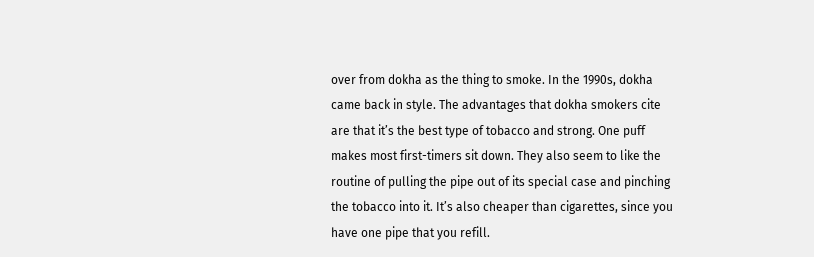over from dokha as the thing to smoke. In the 1990s, dokha came back in style. The advantages that dokha smokers cite are that it’s the best type of tobacco and strong. One puff makes most first-timers sit down. They also seem to like the routine of pulling the pipe out of its special case and pinching the tobacco into it. It’s also cheaper than cigarettes, since you have one pipe that you refill.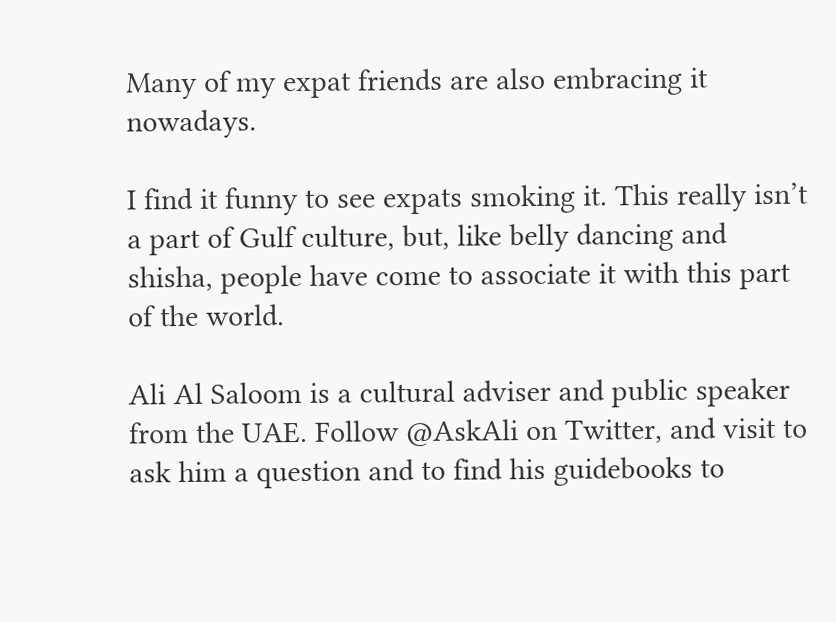Many of my expat friends are also embracing it nowadays.

I find it funny to see expats smoking it. This really isn’t a part of Gulf culture, but, like belly dancing and shisha, people have come to associate it with this part of the world.

Ali Al Saloom is a cultural adviser and public speaker from the UAE. Follow @AskAli on Twitter, and visit to ask him a question and to find his guidebooks to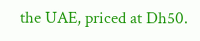the UAE, priced at Dh50.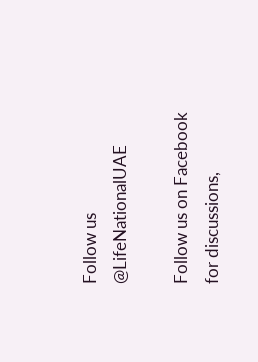Follow us @LifeNationalUAE

Follow us on Facebook for discussions,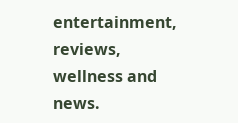entertainment, reviews, wellness and news.